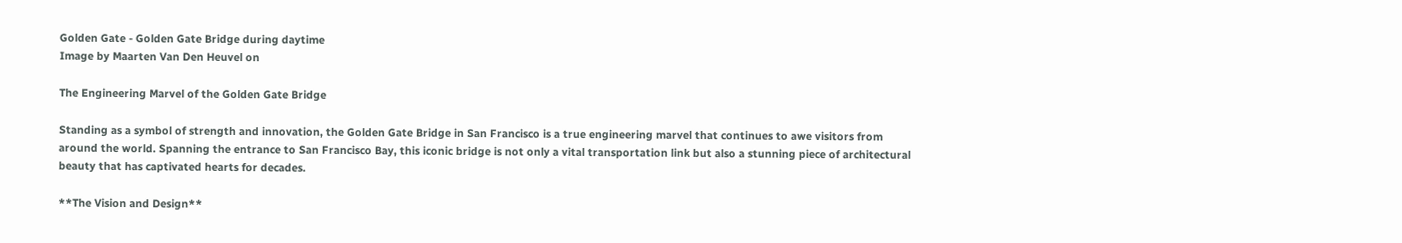Golden Gate - Golden Gate Bridge during daytime
Image by Maarten Van Den Heuvel on

The Engineering Marvel of the Golden Gate Bridge

Standing as a symbol of strength and innovation, the Golden Gate Bridge in San Francisco is a true engineering marvel that continues to awe visitors from around the world. Spanning the entrance to San Francisco Bay, this iconic bridge is not only a vital transportation link but also a stunning piece of architectural beauty that has captivated hearts for decades.

**The Vision and Design**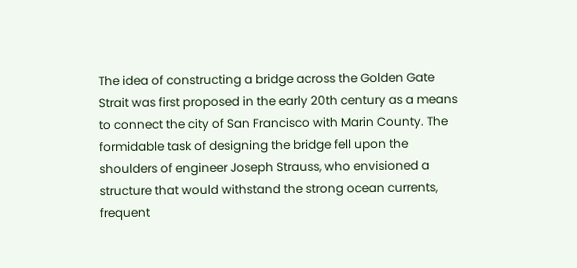The idea of constructing a bridge across the Golden Gate Strait was first proposed in the early 20th century as a means to connect the city of San Francisco with Marin County. The formidable task of designing the bridge fell upon the shoulders of engineer Joseph Strauss, who envisioned a structure that would withstand the strong ocean currents, frequent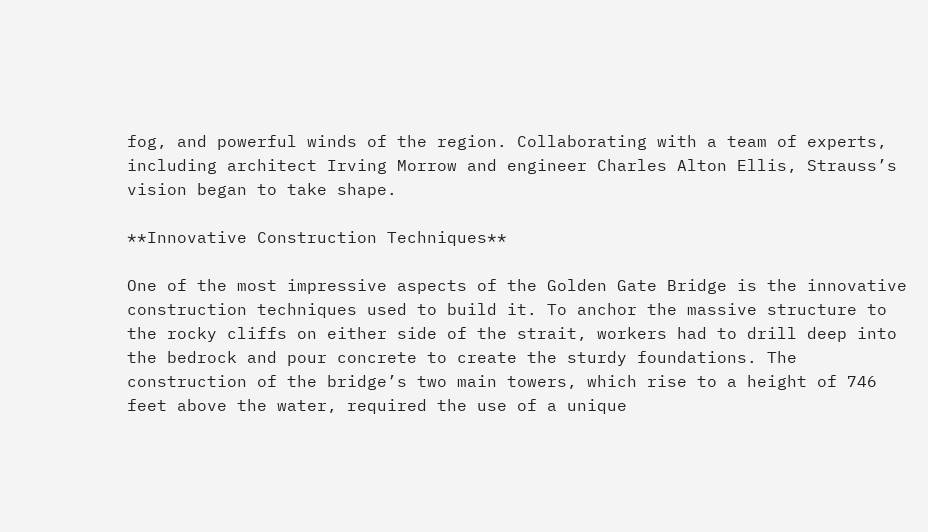fog, and powerful winds of the region. Collaborating with a team of experts, including architect Irving Morrow and engineer Charles Alton Ellis, Strauss’s vision began to take shape.

**Innovative Construction Techniques**

One of the most impressive aspects of the Golden Gate Bridge is the innovative construction techniques used to build it. To anchor the massive structure to the rocky cliffs on either side of the strait, workers had to drill deep into the bedrock and pour concrete to create the sturdy foundations. The construction of the bridge’s two main towers, which rise to a height of 746 feet above the water, required the use of a unique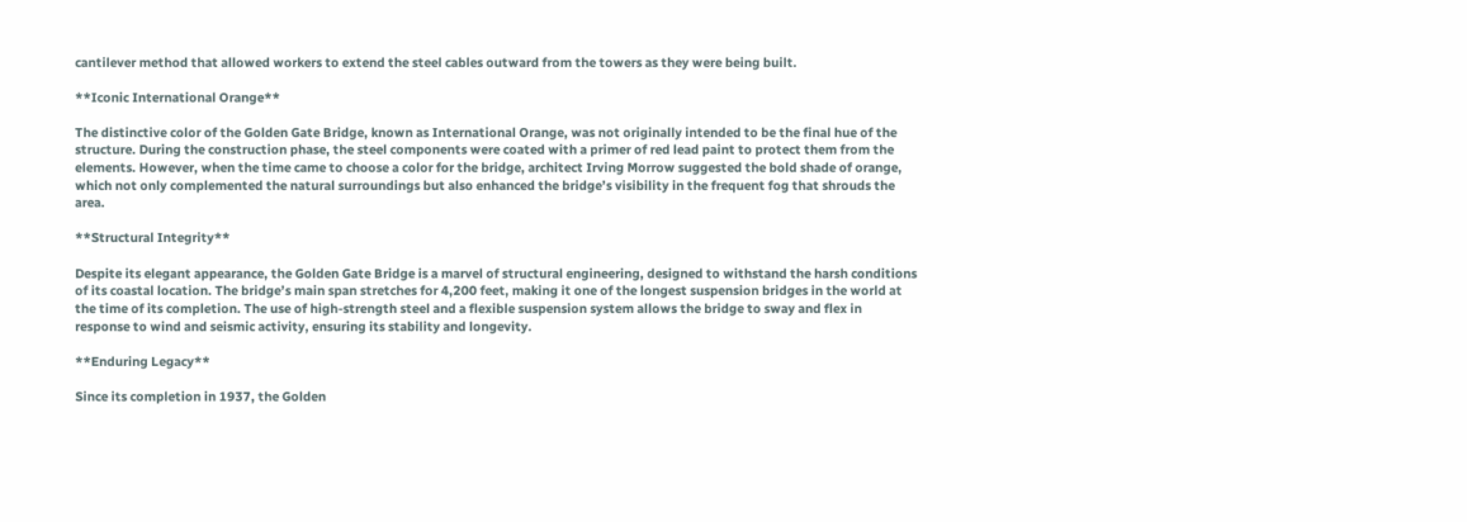cantilever method that allowed workers to extend the steel cables outward from the towers as they were being built.

**Iconic International Orange**

The distinctive color of the Golden Gate Bridge, known as International Orange, was not originally intended to be the final hue of the structure. During the construction phase, the steel components were coated with a primer of red lead paint to protect them from the elements. However, when the time came to choose a color for the bridge, architect Irving Morrow suggested the bold shade of orange, which not only complemented the natural surroundings but also enhanced the bridge’s visibility in the frequent fog that shrouds the area.

**Structural Integrity**

Despite its elegant appearance, the Golden Gate Bridge is a marvel of structural engineering, designed to withstand the harsh conditions of its coastal location. The bridge’s main span stretches for 4,200 feet, making it one of the longest suspension bridges in the world at the time of its completion. The use of high-strength steel and a flexible suspension system allows the bridge to sway and flex in response to wind and seismic activity, ensuring its stability and longevity.

**Enduring Legacy**

Since its completion in 1937, the Golden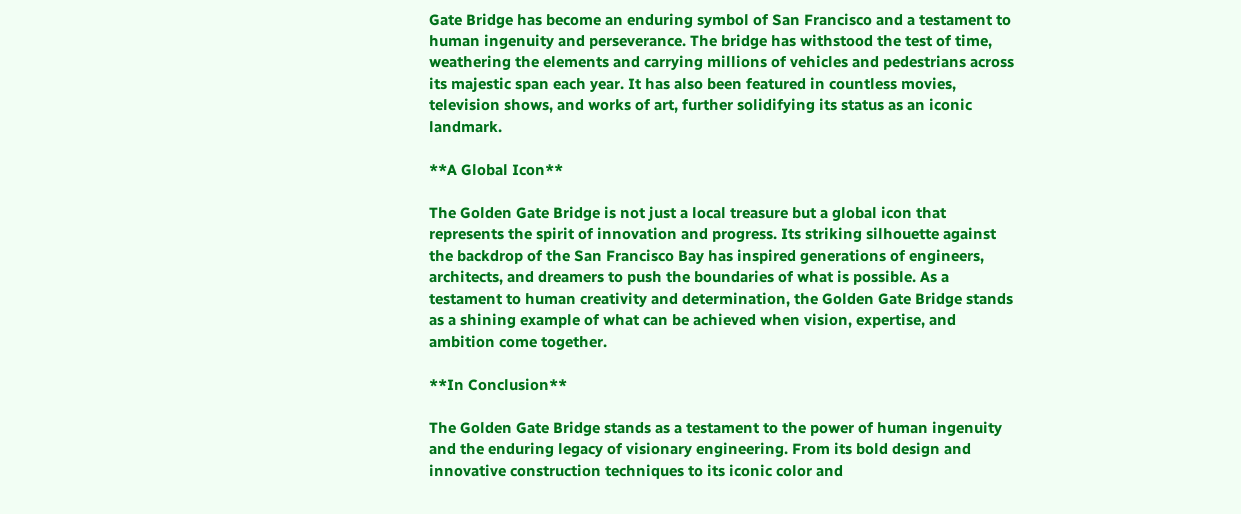Gate Bridge has become an enduring symbol of San Francisco and a testament to human ingenuity and perseverance. The bridge has withstood the test of time, weathering the elements and carrying millions of vehicles and pedestrians across its majestic span each year. It has also been featured in countless movies, television shows, and works of art, further solidifying its status as an iconic landmark.

**A Global Icon**

The Golden Gate Bridge is not just a local treasure but a global icon that represents the spirit of innovation and progress. Its striking silhouette against the backdrop of the San Francisco Bay has inspired generations of engineers, architects, and dreamers to push the boundaries of what is possible. As a testament to human creativity and determination, the Golden Gate Bridge stands as a shining example of what can be achieved when vision, expertise, and ambition come together.

**In Conclusion**

The Golden Gate Bridge stands as a testament to the power of human ingenuity and the enduring legacy of visionary engineering. From its bold design and innovative construction techniques to its iconic color and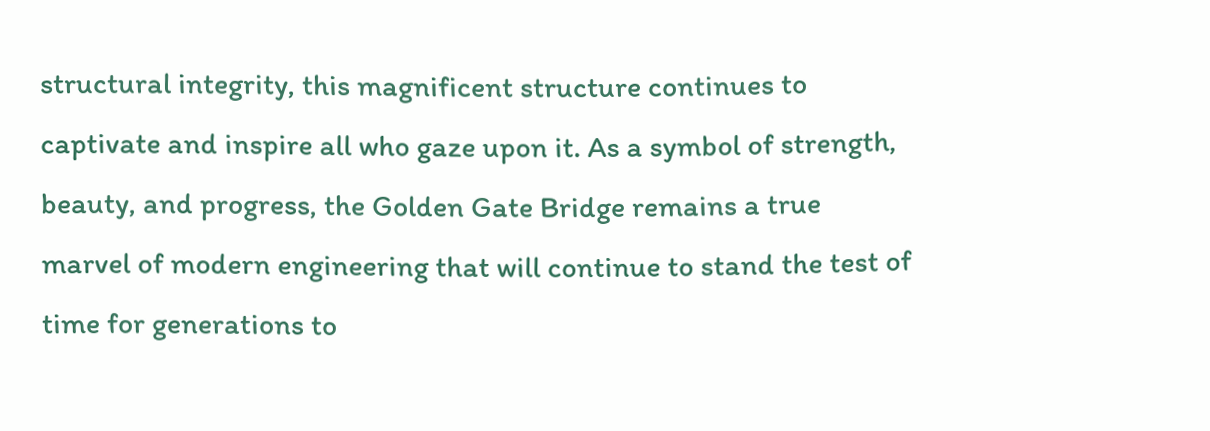structural integrity, this magnificent structure continues to captivate and inspire all who gaze upon it. As a symbol of strength, beauty, and progress, the Golden Gate Bridge remains a true marvel of modern engineering that will continue to stand the test of time for generations to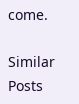come.

Similar Posts